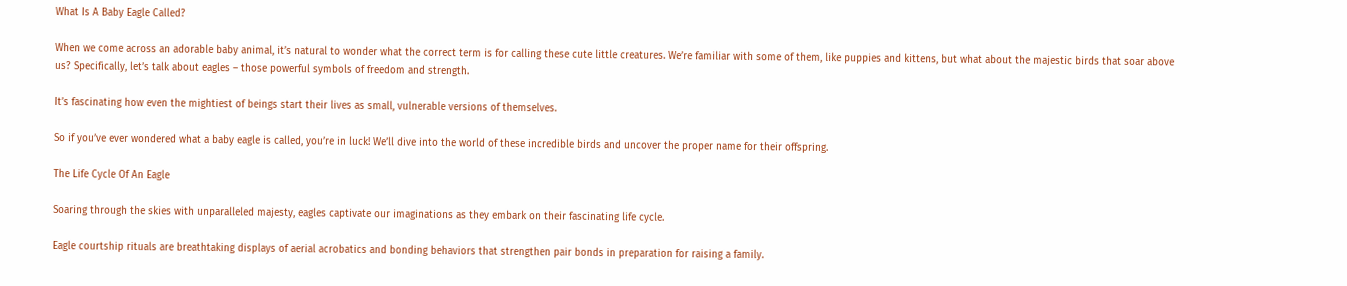What Is A Baby Eagle Called?

When we come across an adorable baby animal, it’s natural to wonder what the correct term is for calling these cute little creatures. We’re familiar with some of them, like puppies and kittens, but what about the majestic birds that soar above us? Specifically, let’s talk about eagles – those powerful symbols of freedom and strength.

It’s fascinating how even the mightiest of beings start their lives as small, vulnerable versions of themselves.

So if you’ve ever wondered what a baby eagle is called, you’re in luck! We’ll dive into the world of these incredible birds and uncover the proper name for their offspring.

The Life Cycle Of An Eagle

Soaring through the skies with unparalleled majesty, eagles captivate our imaginations as they embark on their fascinating life cycle.

Eagle courtship rituals are breathtaking displays of aerial acrobatics and bonding behaviors that strengthen pair bonds in preparation for raising a family.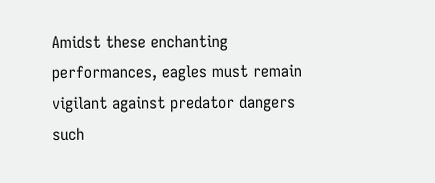Amidst these enchanting performances, eagles must remain vigilant against predator dangers such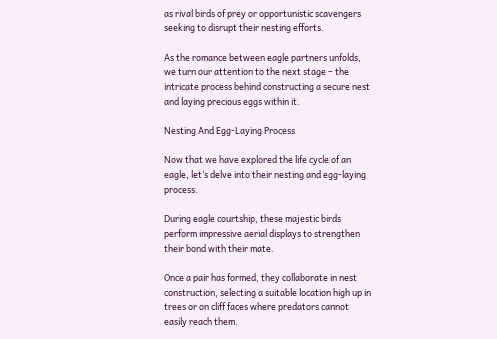as rival birds of prey or opportunistic scavengers seeking to disrupt their nesting efforts.

As the romance between eagle partners unfolds, we turn our attention to the next stage – the intricate process behind constructing a secure nest and laying precious eggs within it.

Nesting And Egg-Laying Process

Now that we have explored the life cycle of an eagle, let’s delve into their nesting and egg-laying process.

During eagle courtship, these majestic birds perform impressive aerial displays to strengthen their bond with their mate.

Once a pair has formed, they collaborate in nest construction, selecting a suitable location high up in trees or on cliff faces where predators cannot easily reach them.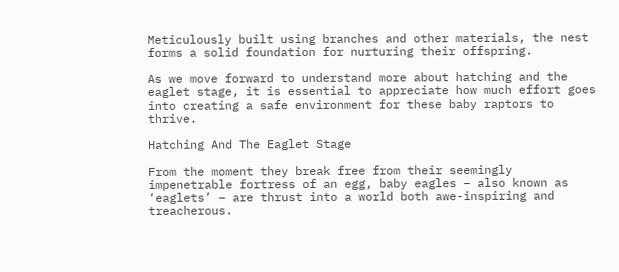Meticulously built using branches and other materials, the nest forms a solid foundation for nurturing their offspring.

As we move forward to understand more about hatching and the eaglet stage, it is essential to appreciate how much effort goes into creating a safe environment for these baby raptors to thrive.

Hatching And The Eaglet Stage

From the moment they break free from their seemingly impenetrable fortress of an egg, baby eagles – also known as ‘eaglets’ – are thrust into a world both awe-inspiring and treacherous.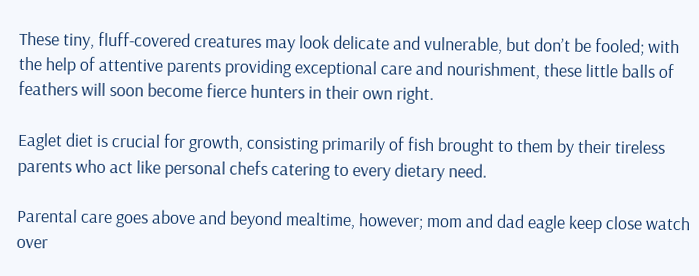These tiny, fluff-covered creatures may look delicate and vulnerable, but don’t be fooled; with the help of attentive parents providing exceptional care and nourishment, these little balls of feathers will soon become fierce hunters in their own right.

Eaglet diet is crucial for growth, consisting primarily of fish brought to them by their tireless parents who act like personal chefs catering to every dietary need.

Parental care goes above and beyond mealtime, however; mom and dad eagle keep close watch over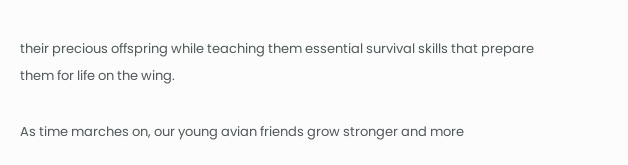their precious offspring while teaching them essential survival skills that prepare them for life on the wing.

As time marches on, our young avian friends grow stronger and more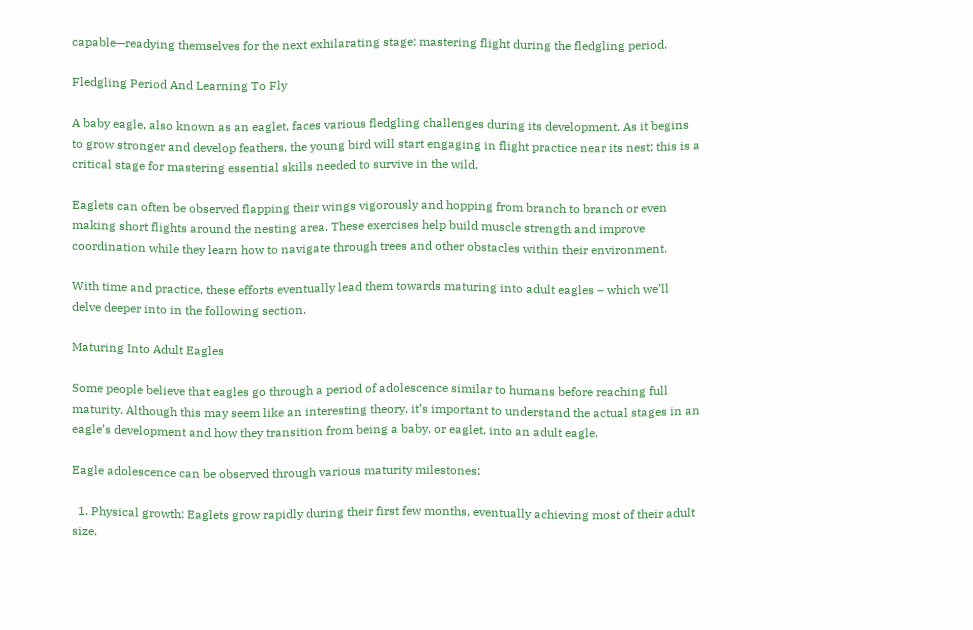capable—readying themselves for the next exhilarating stage: mastering flight during the fledgling period.

Fledgling Period And Learning To Fly

A baby eagle, also known as an eaglet, faces various fledgling challenges during its development. As it begins to grow stronger and develop feathers, the young bird will start engaging in flight practice near its nest; this is a critical stage for mastering essential skills needed to survive in the wild.

Eaglets can often be observed flapping their wings vigorously and hopping from branch to branch or even making short flights around the nesting area. These exercises help build muscle strength and improve coordination while they learn how to navigate through trees and other obstacles within their environment.

With time and practice, these efforts eventually lead them towards maturing into adult eagles – which we’ll delve deeper into in the following section.

Maturing Into Adult Eagles

Some people believe that eagles go through a period of adolescence similar to humans before reaching full maturity. Although this may seem like an interesting theory, it’s important to understand the actual stages in an eagle’s development and how they transition from being a baby, or eaglet, into an adult eagle.

Eagle adolescence can be observed through various maturity milestones:

  1. Physical growth: Eaglets grow rapidly during their first few months, eventually achieving most of their adult size.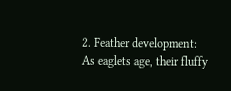2. Feather development: As eaglets age, their fluffy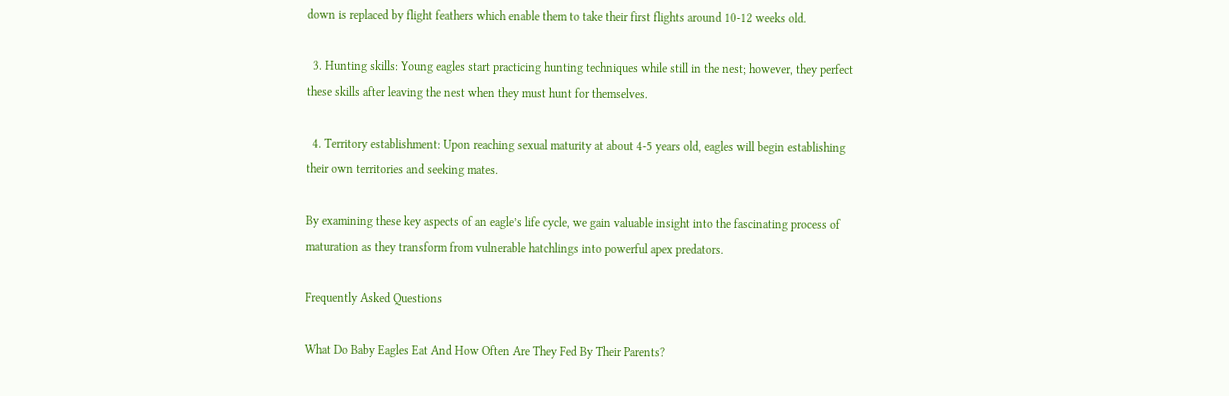down is replaced by flight feathers which enable them to take their first flights around 10-12 weeks old.

  3. Hunting skills: Young eagles start practicing hunting techniques while still in the nest; however, they perfect these skills after leaving the nest when they must hunt for themselves.

  4. Territory establishment: Upon reaching sexual maturity at about 4-5 years old, eagles will begin establishing their own territories and seeking mates.

By examining these key aspects of an eagle’s life cycle, we gain valuable insight into the fascinating process of maturation as they transform from vulnerable hatchlings into powerful apex predators.

Frequently Asked Questions

What Do Baby Eagles Eat And How Often Are They Fed By Their Parents?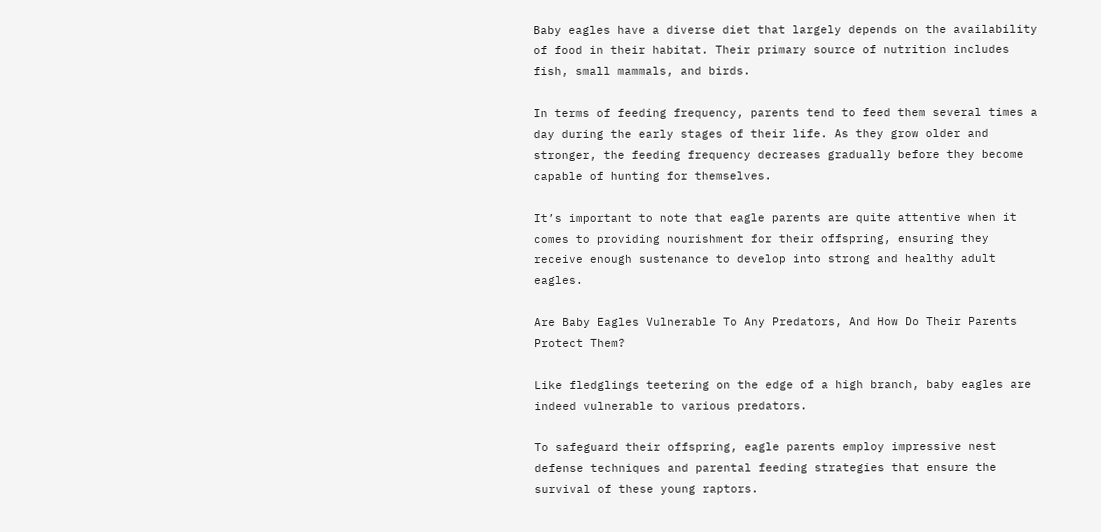Baby eagles have a diverse diet that largely depends on the availability of food in their habitat. Their primary source of nutrition includes fish, small mammals, and birds.

In terms of feeding frequency, parents tend to feed them several times a day during the early stages of their life. As they grow older and stronger, the feeding frequency decreases gradually before they become capable of hunting for themselves.

It’s important to note that eagle parents are quite attentive when it comes to providing nourishment for their offspring, ensuring they receive enough sustenance to develop into strong and healthy adult eagles.

Are Baby Eagles Vulnerable To Any Predators, And How Do Their Parents Protect Them?

Like fledglings teetering on the edge of a high branch, baby eagles are indeed vulnerable to various predators.

To safeguard their offspring, eagle parents employ impressive nest defense techniques and parental feeding strategies that ensure the survival of these young raptors.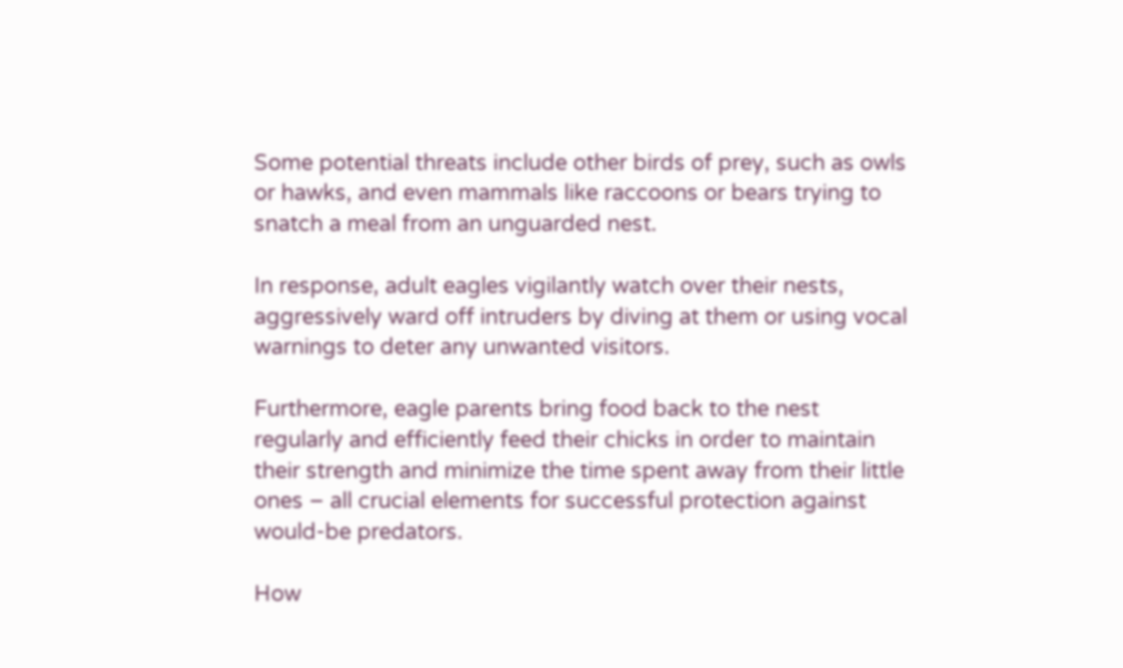Some potential threats include other birds of prey, such as owls or hawks, and even mammals like raccoons or bears trying to snatch a meal from an unguarded nest.

In response, adult eagles vigilantly watch over their nests, aggressively ward off intruders by diving at them or using vocal warnings to deter any unwanted visitors.

Furthermore, eagle parents bring food back to the nest regularly and efficiently feed their chicks in order to maintain their strength and minimize the time spent away from their little ones – all crucial elements for successful protection against would-be predators.

How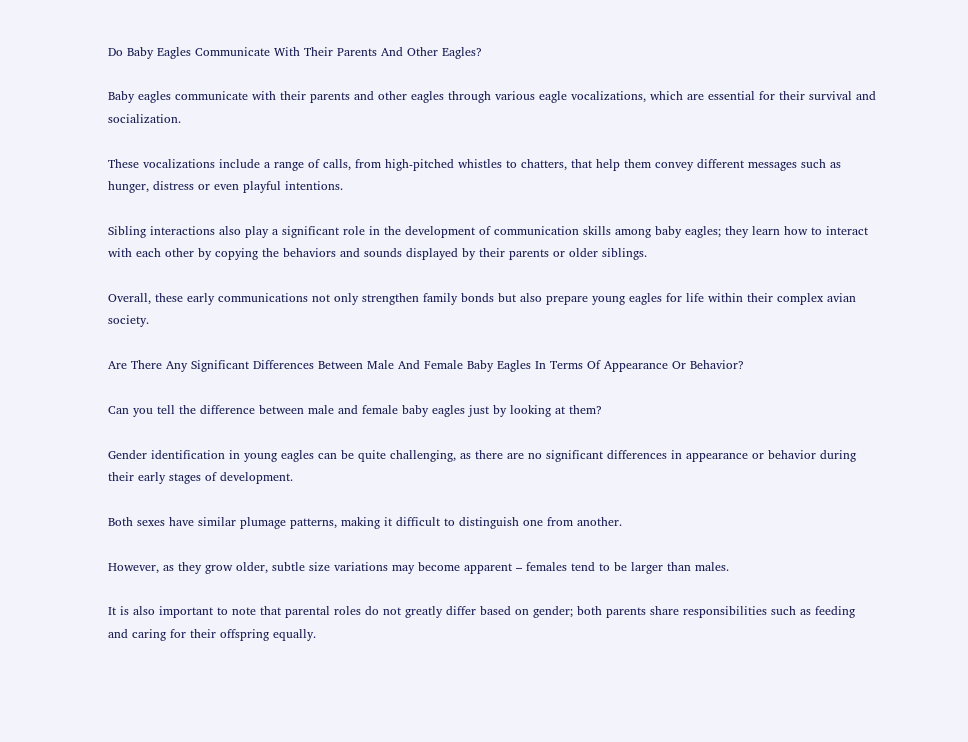Do Baby Eagles Communicate With Their Parents And Other Eagles?

Baby eagles communicate with their parents and other eagles through various eagle vocalizations, which are essential for their survival and socialization.

These vocalizations include a range of calls, from high-pitched whistles to chatters, that help them convey different messages such as hunger, distress or even playful intentions.

Sibling interactions also play a significant role in the development of communication skills among baby eagles; they learn how to interact with each other by copying the behaviors and sounds displayed by their parents or older siblings.

Overall, these early communications not only strengthen family bonds but also prepare young eagles for life within their complex avian society.

Are There Any Significant Differences Between Male And Female Baby Eagles In Terms Of Appearance Or Behavior?

Can you tell the difference between male and female baby eagles just by looking at them?

Gender identification in young eagles can be quite challenging, as there are no significant differences in appearance or behavior during their early stages of development.

Both sexes have similar plumage patterns, making it difficult to distinguish one from another.

However, as they grow older, subtle size variations may become apparent – females tend to be larger than males.

It is also important to note that parental roles do not greatly differ based on gender; both parents share responsibilities such as feeding and caring for their offspring equally.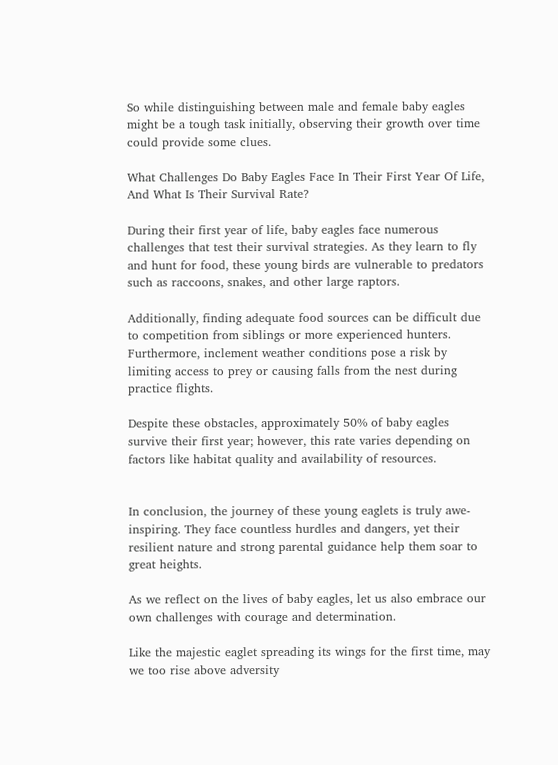So while distinguishing between male and female baby eagles might be a tough task initially, observing their growth over time could provide some clues.

What Challenges Do Baby Eagles Face In Their First Year Of Life, And What Is Their Survival Rate?

During their first year of life, baby eagles face numerous challenges that test their survival strategies. As they learn to fly and hunt for food, these young birds are vulnerable to predators such as raccoons, snakes, and other large raptors.

Additionally, finding adequate food sources can be difficult due to competition from siblings or more experienced hunters. Furthermore, inclement weather conditions pose a risk by limiting access to prey or causing falls from the nest during practice flights.

Despite these obstacles, approximately 50% of baby eagles survive their first year; however, this rate varies depending on factors like habitat quality and availability of resources.


In conclusion, the journey of these young eaglets is truly awe-inspiring. They face countless hurdles and dangers, yet their resilient nature and strong parental guidance help them soar to great heights.

As we reflect on the lives of baby eagles, let us also embrace our own challenges with courage and determination.

Like the majestic eaglet spreading its wings for the first time, may we too rise above adversity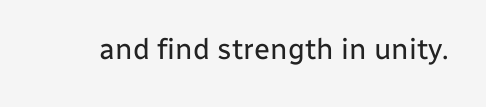and find strength in unity.